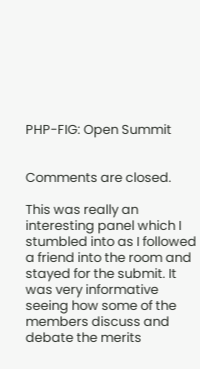PHP-FIG: Open Summit


Comments are closed.

This was really an interesting panel which I stumbled into as I followed a friend into the room and stayed for the submit. It was very informative seeing how some of the members discuss and debate the merits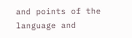and points of the language and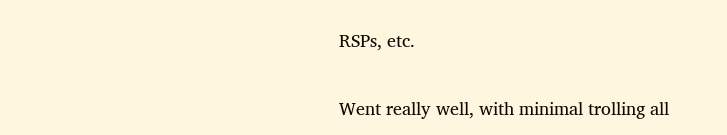RSPs, etc.

Went really well, with minimal trolling all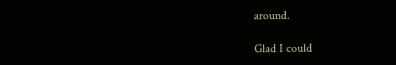around.

Glad I could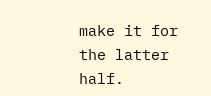make it for the latter half.